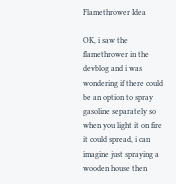Flamethrower Idea

OK, i saw the flamethrower in the devblog and i was wondering if there could be an option to spray gasoline separately so when you light it on fire it could spread, i can imagine just spraying a wooden house then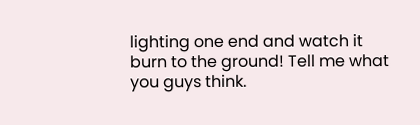lighting one end and watch it burn to the ground! Tell me what you guys think.